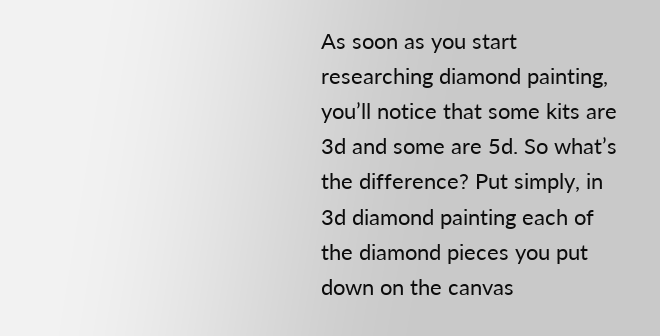As soon as you start researching diamond painting, you’ll notice that some kits are 3d and some are 5d. So what’s the difference? Put simply, in 3d diamond painting each of the diamond pieces you put down on the canvas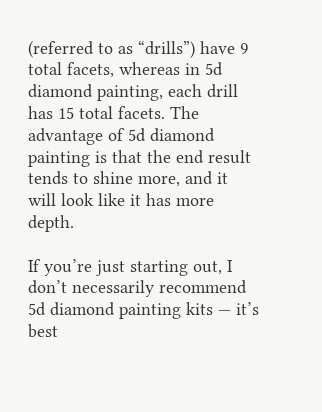(referred to as “drills”) have 9 total facets, whereas in 5d diamond painting, each drill has 15 total facets. The advantage of 5d diamond painting is that the end result tends to shine more, and it will look like it has more depth.

If you’re just starting out, I don’t necessarily recommend 5d diamond painting kits — it’s best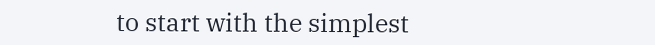to start with the simplest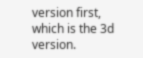version first, which is the 3d version.